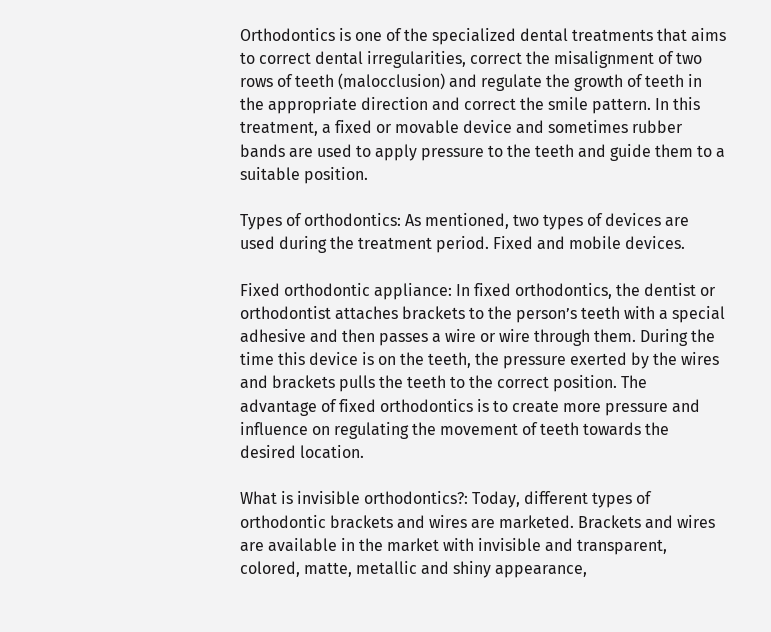Orthodontics is one of the specialized dental treatments that aims to correct dental irregularities, correct the misalignment of two rows of teeth (malocclusion) and regulate the growth of teeth in the appropriate direction and correct the smile pattern. In this treatment, a fixed or movable device and sometimes rubber bands are used to apply pressure to the teeth and guide them to a suitable position.

Types of orthodontics: As mentioned, two types of devices are used during the treatment period. Fixed and mobile devices.

Fixed orthodontic appliance: In fixed orthodontics, the dentist or orthodontist attaches brackets to the person’s teeth with a special adhesive and then passes a wire or wire through them. During the time this device is on the teeth, the pressure exerted by the wires and brackets pulls the teeth to the correct position. The advantage of fixed orthodontics is to create more pressure and influence on regulating the movement of teeth towards the desired location.

What is invisible orthodontics?: Today, different types of orthodontic brackets and wires are marketed. Brackets and wires are available in the market with invisible and transparent, colored, matte, metallic and shiny appearance,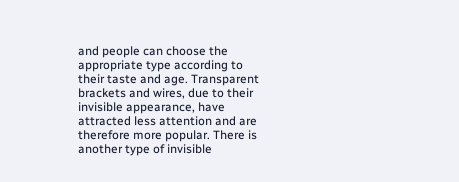and people can choose the appropriate type according to their taste and age. Transparent brackets and wires, due to their invisible appearance, have attracted less attention and are therefore more popular. There is another type of invisible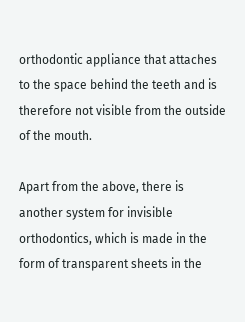orthodontic appliance that attaches to the space behind the teeth and is therefore not visible from the outside of the mouth.

Apart from the above, there is another system for invisible orthodontics, which is made in the form of transparent sheets in the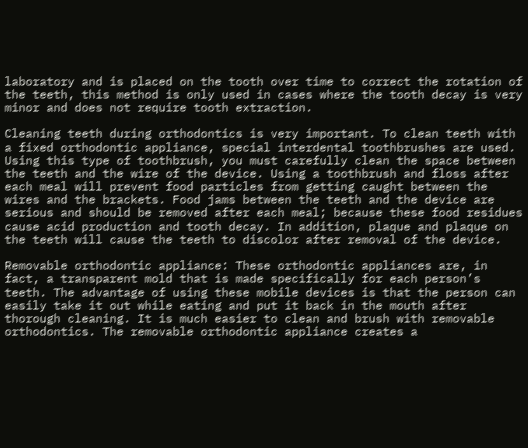laboratory and is placed on the tooth over time to correct the rotation of the teeth, this method is only used in cases where the tooth decay is very minor and does not require tooth extraction.

Cleaning teeth during orthodontics is very important. To clean teeth with a fixed orthodontic appliance, special interdental toothbrushes are used. Using this type of toothbrush, you must carefully clean the space between the teeth and the wire of the device. Using a toothbrush and floss after each meal will prevent food particles from getting caught between the wires and the brackets. Food jams between the teeth and the device are serious and should be removed after each meal; because these food residues cause acid production and tooth decay. In addition, plaque and plaque on the teeth will cause the teeth to discolor after removal of the device.

Removable orthodontic appliance: These orthodontic appliances are, in fact, a transparent mold that is made specifically for each person’s teeth. The advantage of using these mobile devices is that the person can easily take it out while eating and put it back in the mouth after thorough cleaning. It is much easier to clean and brush with removable orthodontics. The removable orthodontic appliance creates a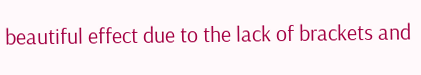beautiful effect due to the lack of brackets and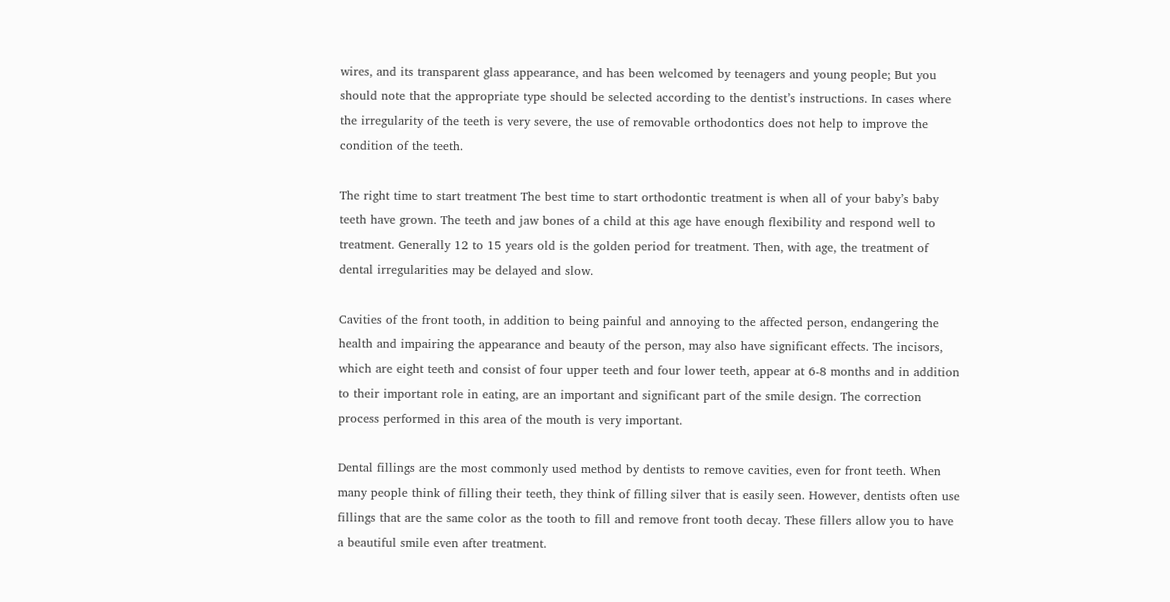wires, and its transparent glass appearance, and has been welcomed by teenagers and young people; But you should note that the appropriate type should be selected according to the dentist’s instructions. In cases where the irregularity of the teeth is very severe, the use of removable orthodontics does not help to improve the condition of the teeth.

The right time to start treatment The best time to start orthodontic treatment is when all of your baby’s baby teeth have grown. The teeth and jaw bones of a child at this age have enough flexibility and respond well to treatment. Generally 12 to 15 years old is the golden period for treatment. Then, with age, the treatment of dental irregularities may be delayed and slow.

Cavities of the front tooth, in addition to being painful and annoying to the affected person, endangering the health and impairing the appearance and beauty of the person, may also have significant effects. The incisors, which are eight teeth and consist of four upper teeth and four lower teeth, appear at 6-8 months and in addition to their important role in eating, are an important and significant part of the smile design. The correction process performed in this area of the mouth is very important.

Dental fillings are the most commonly used method by dentists to remove cavities, even for front teeth. When many people think of filling their teeth, they think of filling silver that is easily seen. However, dentists often use fillings that are the same color as the tooth to fill and remove front tooth decay. These fillers allow you to have a beautiful smile even after treatment.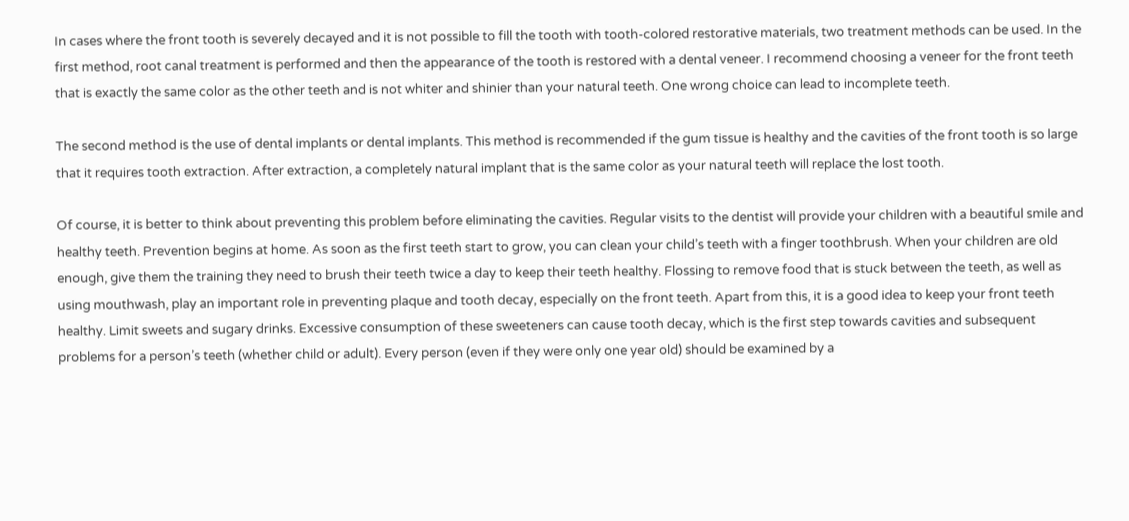In cases where the front tooth is severely decayed and it is not possible to fill the tooth with tooth-colored restorative materials, two treatment methods can be used. In the first method, root canal treatment is performed and then the appearance of the tooth is restored with a dental veneer. I recommend choosing a veneer for the front teeth that is exactly the same color as the other teeth and is not whiter and shinier than your natural teeth. One wrong choice can lead to incomplete teeth.

The second method is the use of dental implants or dental implants. This method is recommended if the gum tissue is healthy and the cavities of the front tooth is so large that it requires tooth extraction. After extraction, a completely natural implant that is the same color as your natural teeth will replace the lost tooth.

Of course, it is better to think about preventing this problem before eliminating the cavities. Regular visits to the dentist will provide your children with a beautiful smile and healthy teeth. Prevention begins at home. As soon as the first teeth start to grow, you can clean your child’s teeth with a finger toothbrush. When your children are old enough, give them the training they need to brush their teeth twice a day to keep their teeth healthy. Flossing to remove food that is stuck between the teeth, as well as using mouthwash, play an important role in preventing plaque and tooth decay, especially on the front teeth. Apart from this, it is a good idea to keep your front teeth healthy. Limit sweets and sugary drinks. Excessive consumption of these sweeteners can cause tooth decay, which is the first step towards cavities and subsequent problems for a person’s teeth (whether child or adult). Every person (even if they were only one year old) should be examined by a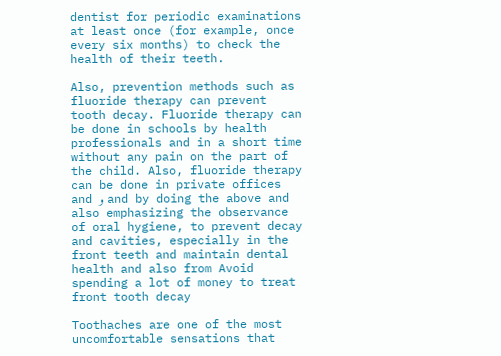dentist for periodic examinations at least once (for example, once every six months) to check the health of their teeth.

Also, prevention methods such as fluoride therapy can prevent tooth decay. Fluoride therapy can be done in schools by health professionals and in a short time without any pain on the part of the child. Also, fluoride therapy can be done in private offices and و and by doing the above and also emphasizing the observance of oral hygiene, to prevent decay and cavities, especially in the front teeth and maintain dental health and also from Avoid spending a lot of money to treat front tooth decay

Toothaches are one of the most uncomfortable sensations that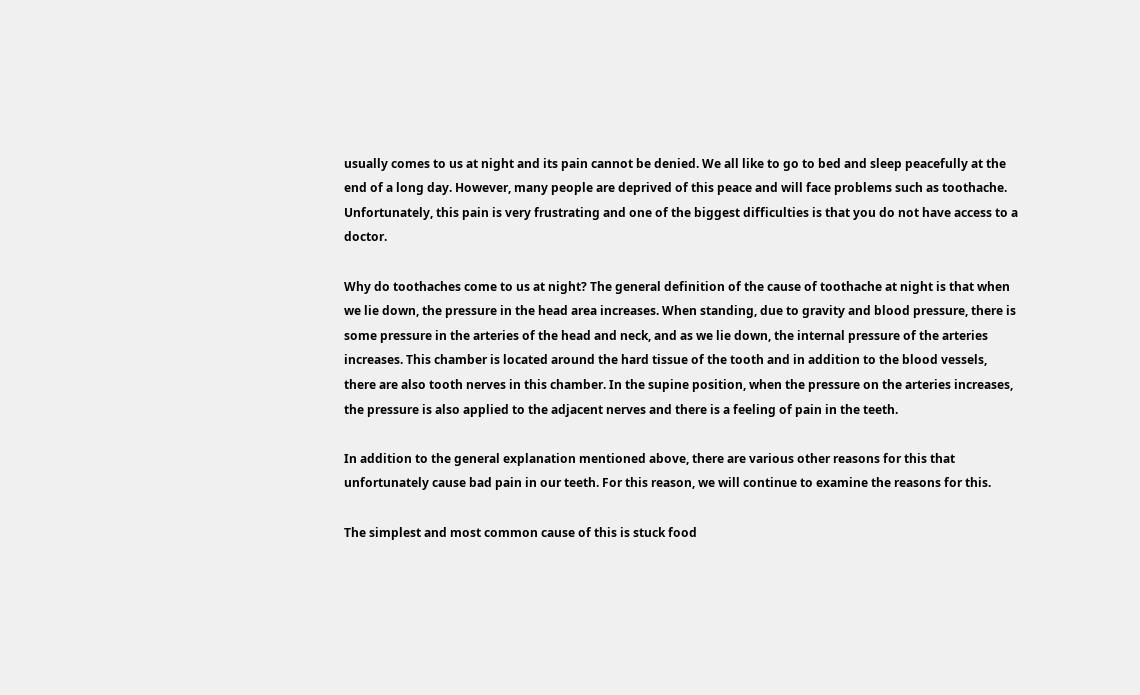usually comes to us at night and its pain cannot be denied. We all like to go to bed and sleep peacefully at the end of a long day. However, many people are deprived of this peace and will face problems such as toothache. Unfortunately, this pain is very frustrating and one of the biggest difficulties is that you do not have access to a doctor.

Why do toothaches come to us at night? The general definition of the cause of toothache at night is that when we lie down, the pressure in the head area increases. When standing, due to gravity and blood pressure, there is some pressure in the arteries of the head and neck, and as we lie down, the internal pressure of the arteries increases. This chamber is located around the hard tissue of the tooth and in addition to the blood vessels, there are also tooth nerves in this chamber. In the supine position, when the pressure on the arteries increases, the pressure is also applied to the adjacent nerves and there is a feeling of pain in the teeth.

In addition to the general explanation mentioned above, there are various other reasons for this that unfortunately cause bad pain in our teeth. For this reason, we will continue to examine the reasons for this.

The simplest and most common cause of this is stuck food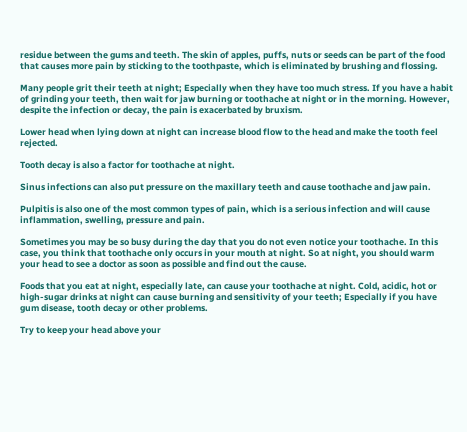residue between the gums and teeth. The skin of apples, puffs, nuts or seeds can be part of the food that causes more pain by sticking to the toothpaste, which is eliminated by brushing and flossing.

Many people grit their teeth at night; Especially when they have too much stress. If you have a habit of grinding your teeth, then wait for jaw burning or toothache at night or in the morning. However, despite the infection or decay, the pain is exacerbated by bruxism.

Lower head when lying down at night can increase blood flow to the head and make the tooth feel rejected.

Tooth decay is also a factor for toothache at night.

Sinus infections can also put pressure on the maxillary teeth and cause toothache and jaw pain.

Pulpitis is also one of the most common types of pain, which is a serious infection and will cause inflammation, swelling, pressure and pain.

Sometimes you may be so busy during the day that you do not even notice your toothache. In this case, you think that toothache only occurs in your mouth at night. So at night, you should warm your head to see a doctor as soon as possible and find out the cause.

Foods that you eat at night, especially late, can cause your toothache at night. Cold, acidic, hot or high-sugar drinks at night can cause burning and sensitivity of your teeth; Especially if you have gum disease, tooth decay or other problems.

Try to keep your head above your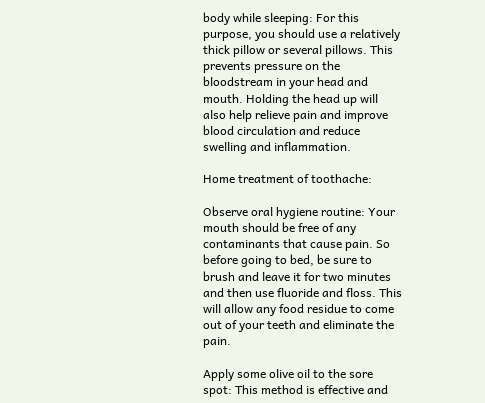body while sleeping: For this purpose, you should use a relatively thick pillow or several pillows. This prevents pressure on the bloodstream in your head and mouth. Holding the head up will also help relieve pain and improve blood circulation and reduce swelling and inflammation.

Home treatment of toothache:

Observe oral hygiene routine: Your mouth should be free of any contaminants that cause pain. So before going to bed, be sure to brush and leave it for two minutes and then use fluoride and floss. This will allow any food residue to come out of your teeth and eliminate the pain.

Apply some olive oil to the sore spot: This method is effective and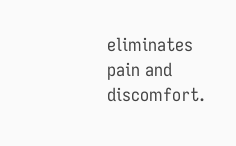eliminates pain and discomfort.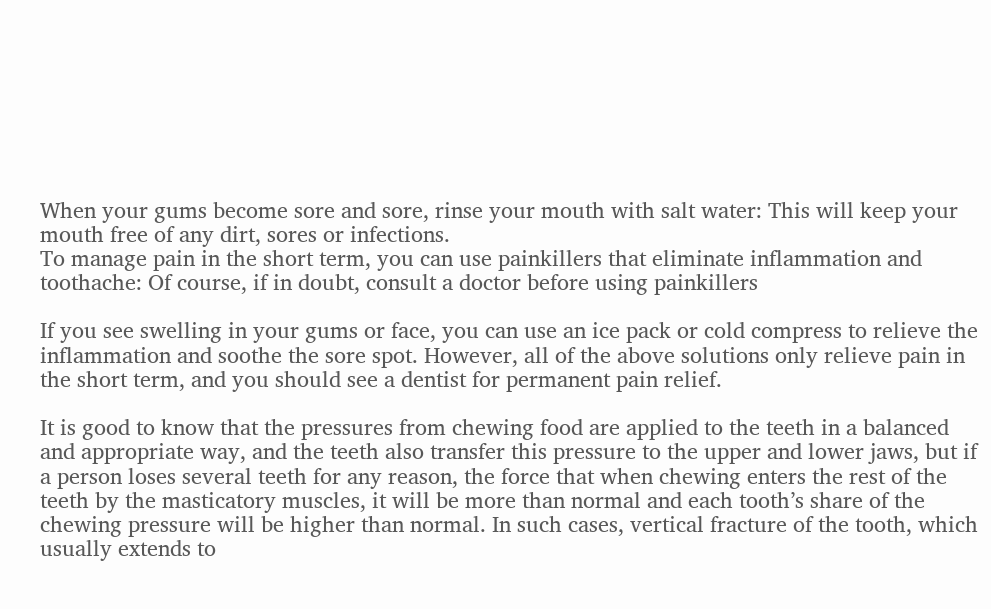When your gums become sore and sore, rinse your mouth with salt water: This will keep your mouth free of any dirt, sores or infections.
To manage pain in the short term, you can use painkillers that eliminate inflammation and toothache: Of course, if in doubt, consult a doctor before using painkillers

If you see swelling in your gums or face, you can use an ice pack or cold compress to relieve the inflammation and soothe the sore spot. However, all of the above solutions only relieve pain in the short term, and you should see a dentist for permanent pain relief.

It is good to know that the pressures from chewing food are applied to the teeth in a balanced and appropriate way, and the teeth also transfer this pressure to the upper and lower jaws, but if a person loses several teeth for any reason, the force that when chewing enters the rest of the teeth by the masticatory muscles, it will be more than normal and each tooth’s share of the chewing pressure will be higher than normal. In such cases, vertical fracture of the tooth, which usually extends to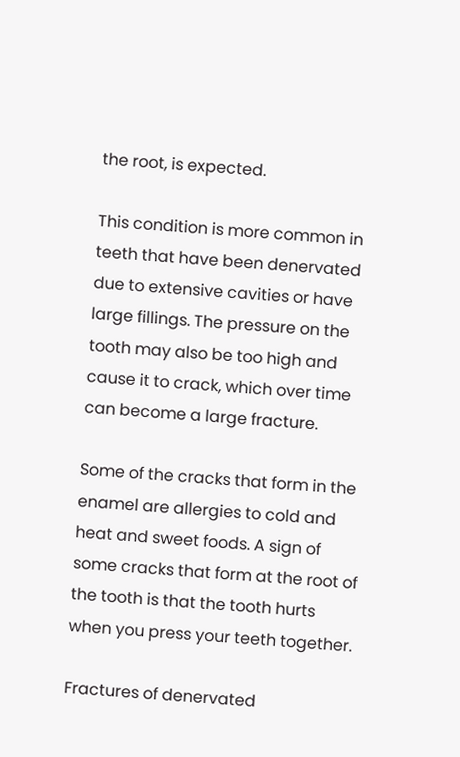the root, is expected.

This condition is more common in teeth that have been denervated due to extensive cavities or have large fillings. The pressure on the tooth may also be too high and cause it to crack, which over time can become a large fracture.

Some of the cracks that form in the enamel are allergies to cold and heat and sweet foods. A sign of some cracks that form at the root of the tooth is that the tooth hurts when you press your teeth together.

Fractures of denervated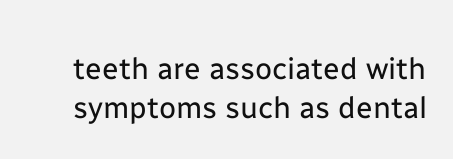teeth are associated with symptoms such as dental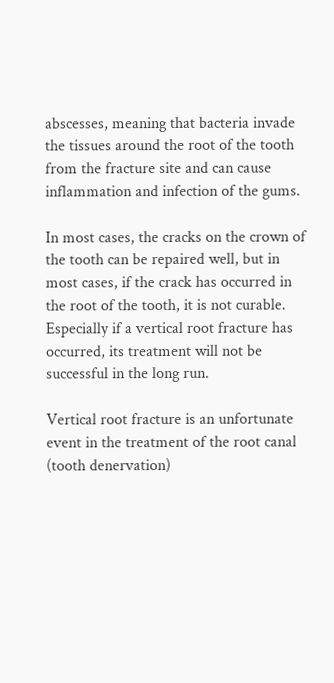abscesses, meaning that bacteria invade the tissues around the root of the tooth from the fracture site and can cause inflammation and infection of the gums.

In most cases, the cracks on the crown of the tooth can be repaired well, but in most cases, if the crack has occurred in the root of the tooth, it is not curable. Especially if a vertical root fracture has occurred, its treatment will not be successful in the long run.

Vertical root fracture is an unfortunate event in the treatment of the root canal (tooth denervation)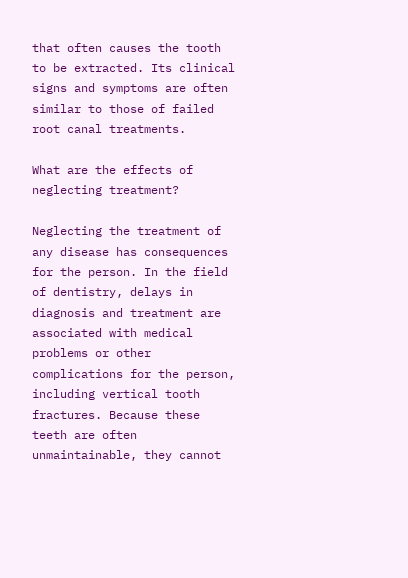that often causes the tooth to be extracted. Its clinical signs and symptoms are often similar to those of failed root canal treatments.

What are the effects of neglecting treatment?

Neglecting the treatment of any disease has consequences for the person. In the field of dentistry, delays in diagnosis and treatment are associated with medical problems or other complications for the person, including vertical tooth fractures. Because these teeth are often unmaintainable, they cannot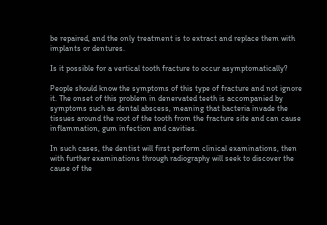be repaired, and the only treatment is to extract and replace them with implants or dentures.

Is it possible for a vertical tooth fracture to occur asymptomatically?

People should know the symptoms of this type of fracture and not ignore it. The onset of this problem in denervated teeth is accompanied by symptoms such as dental abscess, meaning that bacteria invade the tissues around the root of the tooth from the fracture site and can cause inflammation, gum infection and cavities.

In such cases, the dentist will first perform clinical examinations, then with further examinations through radiography will seek to discover the cause of the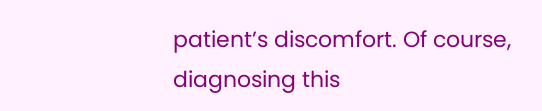patient’s discomfort. Of course, diagnosing this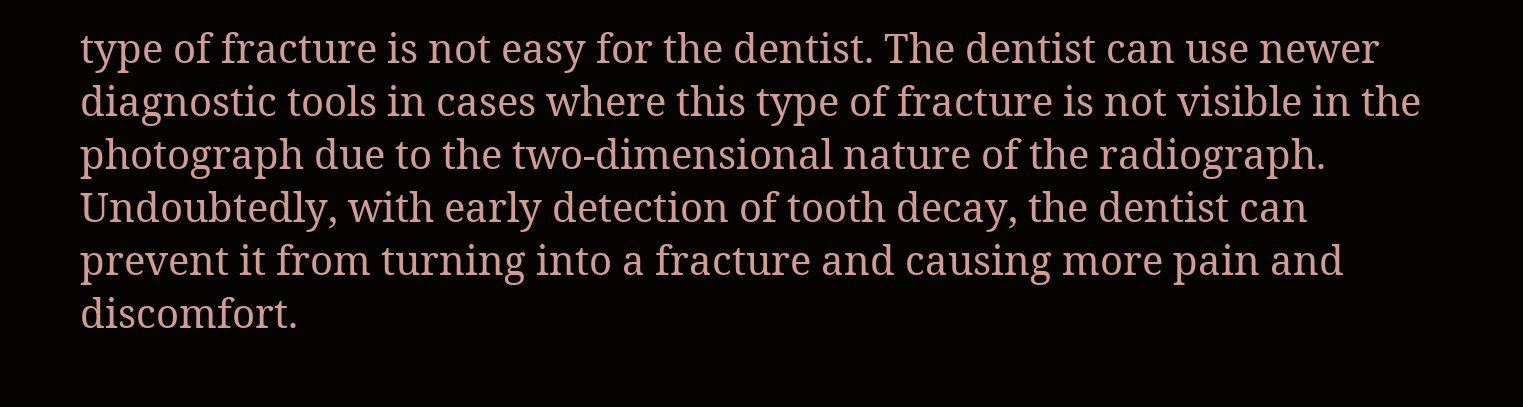type of fracture is not easy for the dentist. The dentist can use newer diagnostic tools in cases where this type of fracture is not visible in the photograph due to the two-dimensional nature of the radiograph. Undoubtedly, with early detection of tooth decay, the dentist can prevent it from turning into a fracture and causing more pain and discomfort.